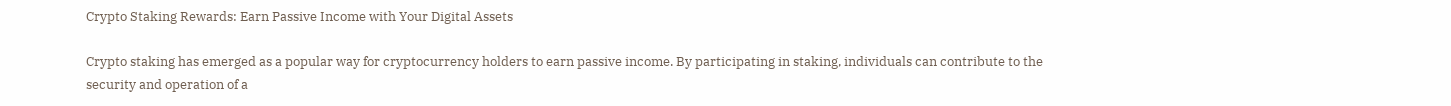Crypto Staking Rewards: Earn Passive Income with Your Digital Assets

Crypto staking has emerged as a popular way for cryptocurrency holders to earn passive income. By participating in staking, individuals can contribute to the security and operation of a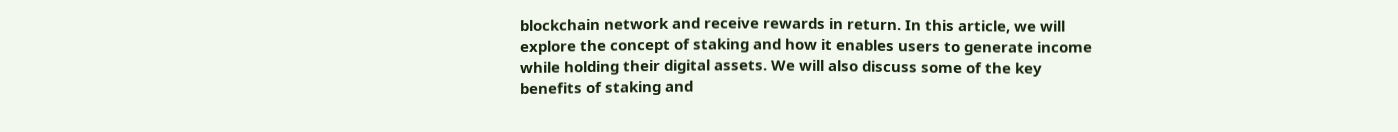blockchain network and receive rewards in return. In this article, we will explore the concept of staking and how it enables users to generate income while holding their digital assets. We will also discuss some of the key benefits of staking and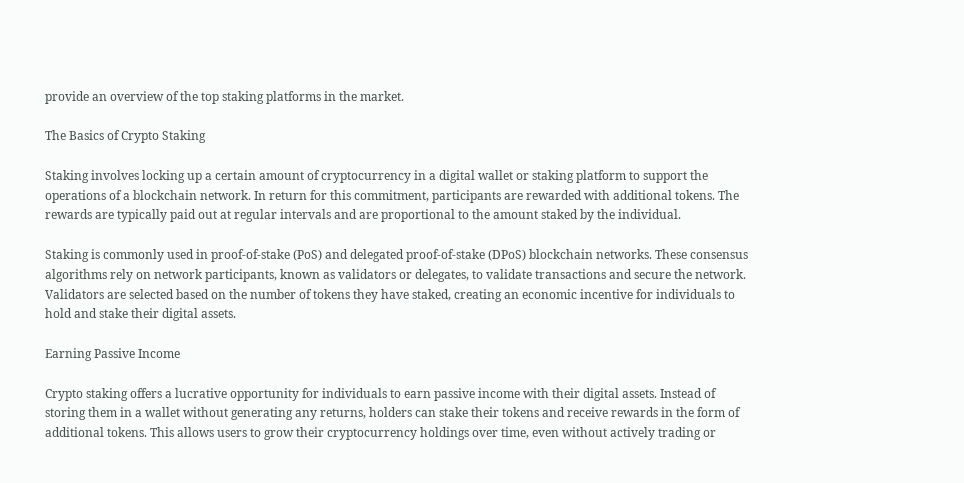provide an overview of the top staking platforms in the market.

The Basics of Crypto Staking

Staking involves locking up a certain amount of cryptocurrency in a digital wallet or staking platform to support the operations of a blockchain network. In return for this commitment, participants are rewarded with additional tokens. The rewards are typically paid out at regular intervals and are proportional to the amount staked by the individual.

Staking is commonly used in proof-of-stake (PoS) and delegated proof-of-stake (DPoS) blockchain networks. These consensus algorithms rely on network participants, known as validators or delegates, to validate transactions and secure the network. Validators are selected based on the number of tokens they have staked, creating an economic incentive for individuals to hold and stake their digital assets.

Earning Passive Income

Crypto staking offers a lucrative opportunity for individuals to earn passive income with their digital assets. Instead of storing them in a wallet without generating any returns, holders can stake their tokens and receive rewards in the form of additional tokens. This allows users to grow their cryptocurrency holdings over time, even without actively trading or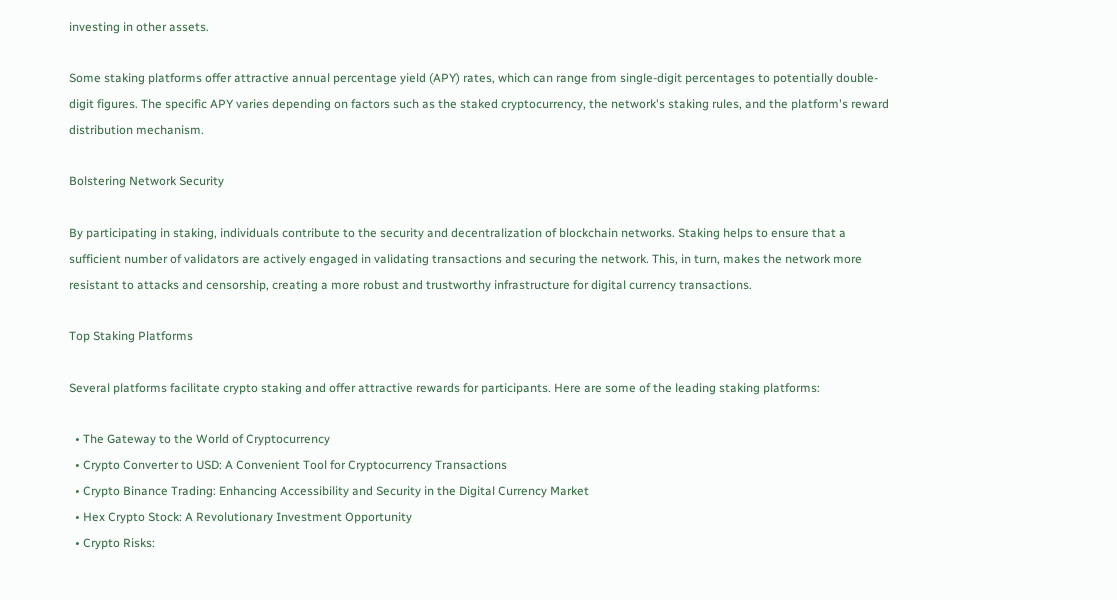investing in other assets.

Some staking platforms offer attractive annual percentage yield (APY) rates, which can range from single-digit percentages to potentially double-digit figures. The specific APY varies depending on factors such as the staked cryptocurrency, the network's staking rules, and the platform's reward distribution mechanism.

Bolstering Network Security

By participating in staking, individuals contribute to the security and decentralization of blockchain networks. Staking helps to ensure that a sufficient number of validators are actively engaged in validating transactions and securing the network. This, in turn, makes the network more resistant to attacks and censorship, creating a more robust and trustworthy infrastructure for digital currency transactions.

Top Staking Platforms

Several platforms facilitate crypto staking and offer attractive rewards for participants. Here are some of the leading staking platforms:

  • The Gateway to the World of Cryptocurrency
  • Crypto Converter to USD: A Convenient Tool for Cryptocurrency Transactions
  • Crypto Binance Trading: Enhancing Accessibility and Security in the Digital Currency Market
  • Hex Crypto Stock: A Revolutionary Investment Opportunity
  • Crypto Risks: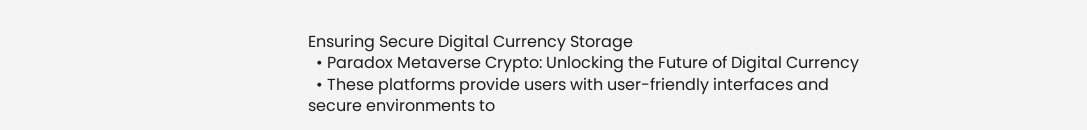Ensuring Secure Digital Currency Storage
  • Paradox Metaverse Crypto: Unlocking the Future of Digital Currency
  • These platforms provide users with user-friendly interfaces and secure environments to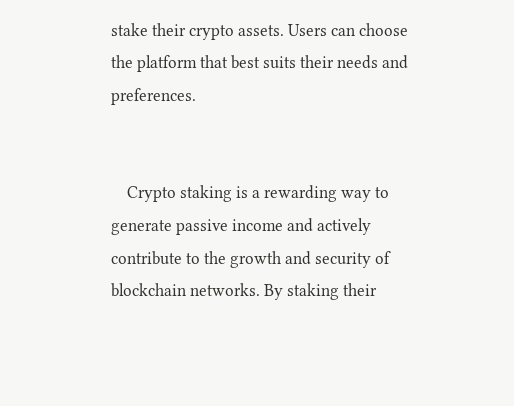stake their crypto assets. Users can choose the platform that best suits their needs and preferences.


    Crypto staking is a rewarding way to generate passive income and actively contribute to the growth and security of blockchain networks. By staking their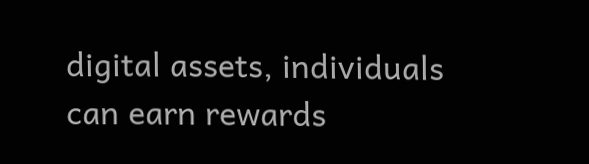digital assets, individuals can earn rewards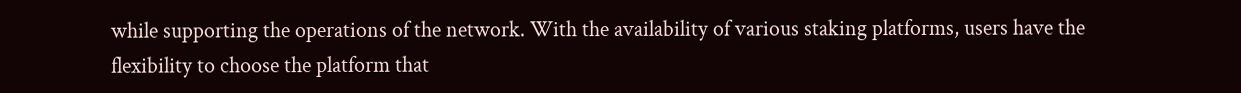while supporting the operations of the network. With the availability of various staking platforms, users have the flexibility to choose the platform that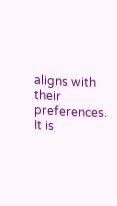aligns with their preferences. It is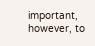important, however, to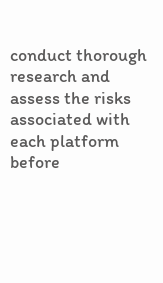conduct thorough research and assess the risks associated with each platform before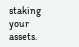staking your assets.